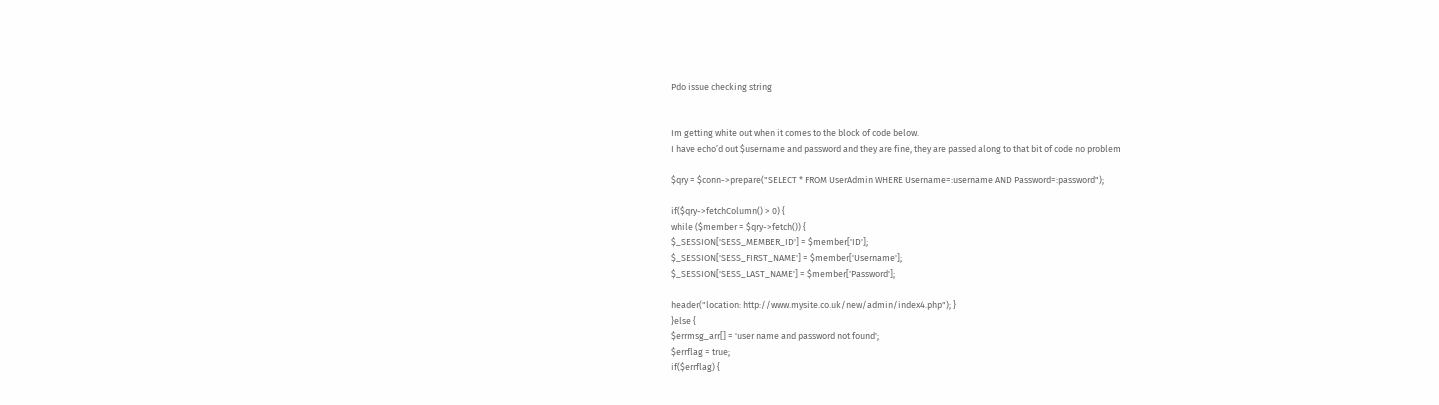Pdo issue checking string


Im getting white out when it comes to the block of code below.
I have echo’d out $username and password and they are fine, they are passed along to that bit of code no problem

$qry = $conn->prepare("SELECT * FROM UserAdmin WHERE Username=:username AND Password=:password");

if($qry->fetchColumn() > 0) {
while ($member = $qry->fetch()) {
$_SESSION['SESS_MEMBER_ID'] = $member['ID'];
$_SESSION['SESS_FIRST_NAME'] = $member['Username'];
$_SESSION['SESS_LAST_NAME'] = $member['Password'];

header("location: http://www.mysite.co.uk/new/admin/index4.php"); }
}else {
$errmsg_arr[] = 'user name and password not found';
$errflag = true;
if($errflag) {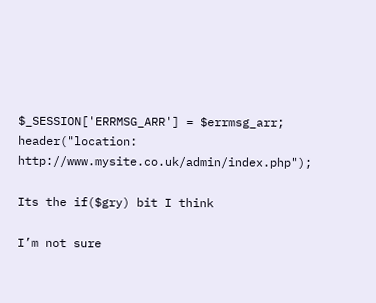$_SESSION['ERRMSG_ARR'] = $errmsg_arr;
header("location: http://www.mysite.co.uk/admin/index.php");

Its the if($gry) bit I think

I’m not sure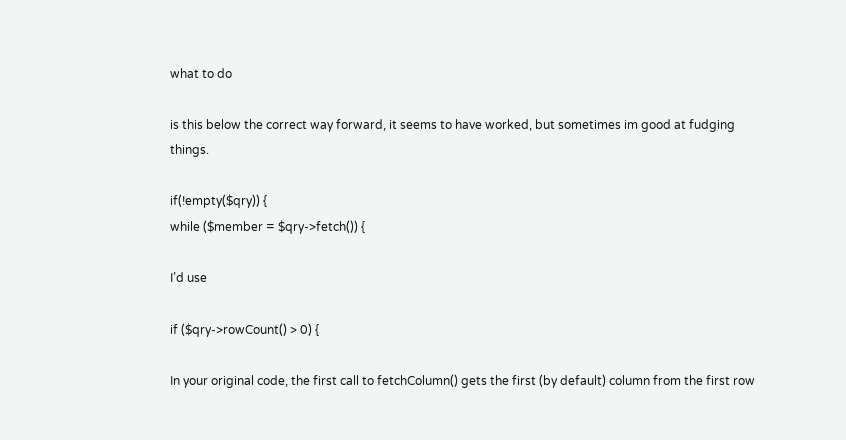what to do

is this below the correct way forward, it seems to have worked, but sometimes im good at fudging things.

if(!empty($qry)) {
while ($member = $qry->fetch()) {

I’d use

if ($qry->rowCount() > 0) {

In your original code, the first call to fetchColumn() gets the first (by default) column from the first row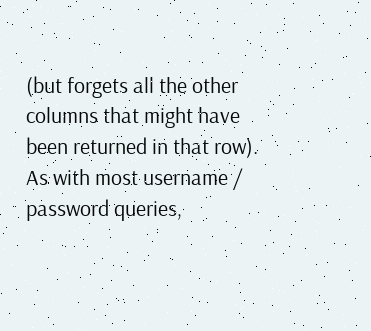(but forgets all the other columns that might have been returned in that row). As with most username / password queries,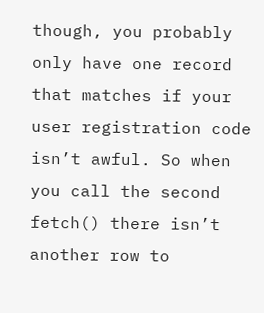though, you probably only have one record that matches if your user registration code isn’t awful. So when you call the second fetch() there isn’t another row to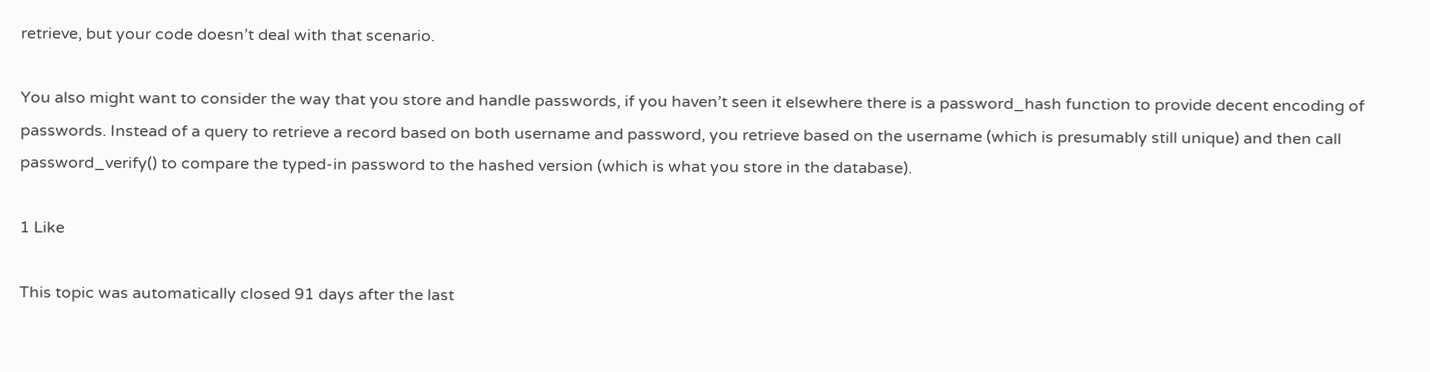retrieve, but your code doesn’t deal with that scenario.

You also might want to consider the way that you store and handle passwords, if you haven’t seen it elsewhere there is a password_hash function to provide decent encoding of passwords. Instead of a query to retrieve a record based on both username and password, you retrieve based on the username (which is presumably still unique) and then call password_verify() to compare the typed-in password to the hashed version (which is what you store in the database).

1 Like

This topic was automatically closed 91 days after the last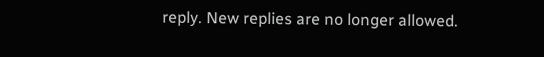reply. New replies are no longer allowed.